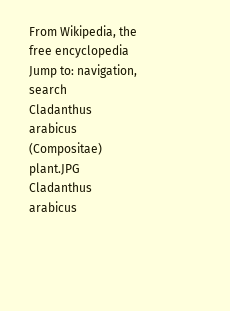From Wikipedia, the free encyclopedia
Jump to: navigation, search
Cladanthus arabicus (Compositae) plant.JPG
Cladanthus arabicus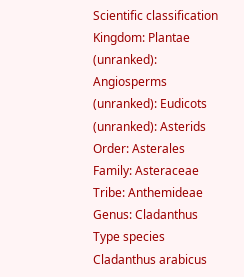Scientific classification
Kingdom: Plantae
(unranked): Angiosperms
(unranked): Eudicots
(unranked): Asterids
Order: Asterales
Family: Asteraceae
Tribe: Anthemideae
Genus: Cladanthus
Type species
Cladanthus arabicus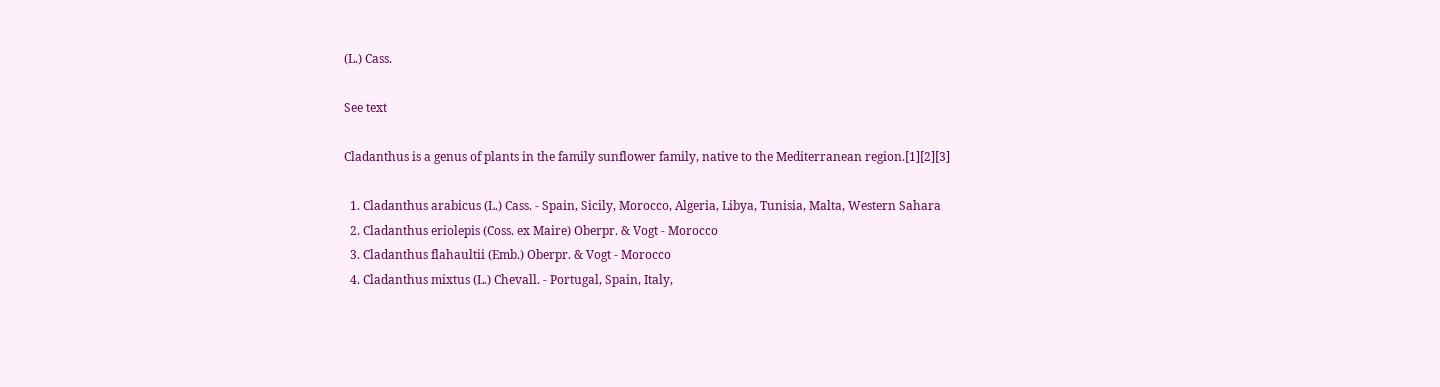(L.) Cass.

See text

Cladanthus is a genus of plants in the family sunflower family, native to the Mediterranean region.[1][2][3]

  1. Cladanthus arabicus (L.) Cass. - Spain, Sicily, Morocco, Algeria, Libya, Tunisia, Malta, Western Sahara
  2. Cladanthus eriolepis (Coss. ex Maire) Oberpr. & Vogt - Morocco
  3. Cladanthus flahaultii (Emb.) Oberpr. & Vogt - Morocco
  4. Cladanthus mixtus (L.) Chevall. - Portugal, Spain, Italy,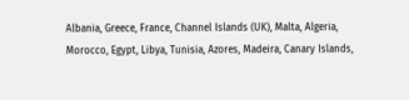Albania, Greece, France, Channel Islands (UK), Malta, Algeria, Morocco, Egypt, Libya, Tunisia, Azores, Madeira, Canary Islands,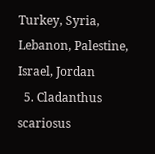Turkey, Syria, Lebanon, Palestine, Israel, Jordan
  5. Cladanthus scariosus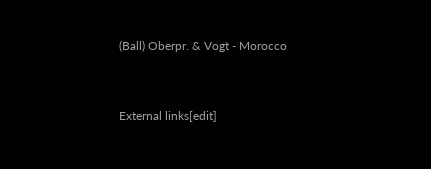(Ball) Oberpr. & Vogt - Morocco


External links[edit]